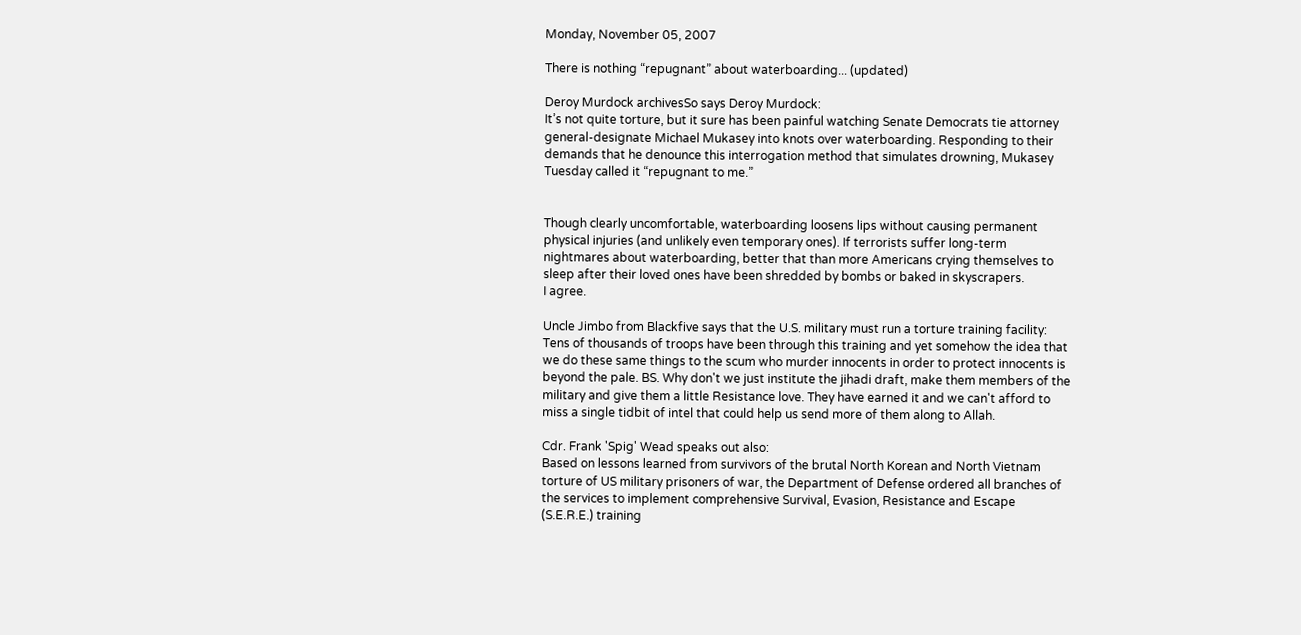Monday, November 05, 2007

There is nothing “repugnant” about waterboarding... (updated)

Deroy Murdock archivesSo says Deroy Murdock:
It’s not quite torture, but it sure has been painful watching Senate Democrats tie attorney general-designate Michael Mukasey into knots over waterboarding. Responding to their demands that he denounce this interrogation method that simulates drowning, Mukasey Tuesday called it “repugnant to me.”


Though clearly uncomfortable, waterboarding loosens lips without causing permanent physical injuries (and unlikely even temporary ones). If terrorists suffer long-term nightmares about waterboarding, better that than more Americans crying themselves to sleep after their loved ones have been shredded by bombs or baked in skyscrapers.
I agree.

Uncle Jimbo from Blackfive says that the U.S. military must run a torture training facility:
Tens of thousands of troops have been through this training and yet somehow the idea that we do these same things to the scum who murder innocents in order to protect innocents is beyond the pale. BS. Why don't we just institute the jihadi draft, make them members of the military and give them a little Resistance love. They have earned it and we can't afford to miss a single tidbit of intel that could help us send more of them along to Allah.

Cdr. Frank 'Spig' Wead speaks out also:
Based on lessons learned from survivors of the brutal North Korean and North Vietnam torture of US military prisoners of war, the Department of Defense ordered all branches of the services to implement comprehensive Survival, Evasion, Resistance and Escape (S.E.R.E.) training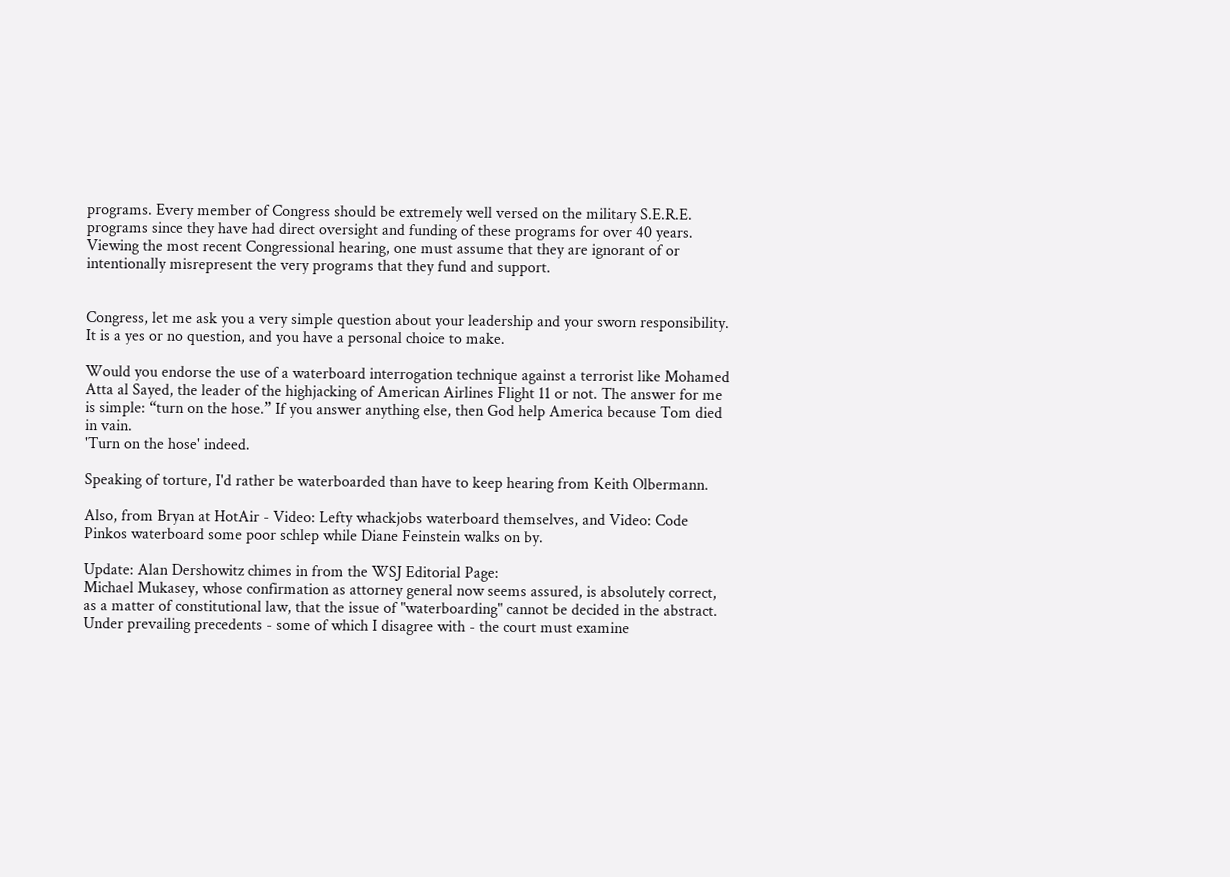programs. Every member of Congress should be extremely well versed on the military S.E.R.E. programs since they have had direct oversight and funding of these programs for over 40 years. Viewing the most recent Congressional hearing, one must assume that they are ignorant of or intentionally misrepresent the very programs that they fund and support.


Congress, let me ask you a very simple question about your leadership and your sworn responsibility. It is a yes or no question, and you have a personal choice to make.

Would you endorse the use of a waterboard interrogation technique against a terrorist like Mohamed Atta al Sayed, the leader of the highjacking of American Airlines Flight 11 or not. The answer for me is simple: “turn on the hose.” If you answer anything else, then God help America because Tom died in vain.
'Turn on the hose' indeed.

Speaking of torture, I'd rather be waterboarded than have to keep hearing from Keith Olbermann.

Also, from Bryan at HotAir - Video: Lefty whackjobs waterboard themselves, and Video: Code Pinkos waterboard some poor schlep while Diane Feinstein walks on by.

Update: Alan Dershowitz chimes in from the WSJ Editorial Page:
Michael Mukasey, whose confirmation as attorney general now seems assured, is absolutely correct, as a matter of constitutional law, that the issue of "waterboarding" cannot be decided in the abstract. Under prevailing precedents - some of which I disagree with - the court must examine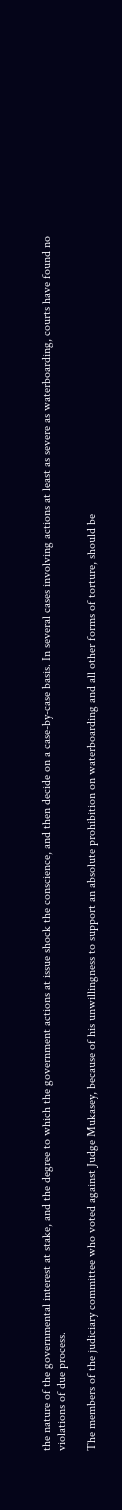the nature of the governmental interest at stake, and the degree to which the government actions at issue shock the conscience, and then decide on a case-by-case basis. In several cases involving actions at least as severe as waterboarding, courts have found no violations of due process.

The members of the judiciary committee who voted against Judge Mukasey, because of his unwillingness to support an absolute prohibition on waterboarding and all other forms of torture, should be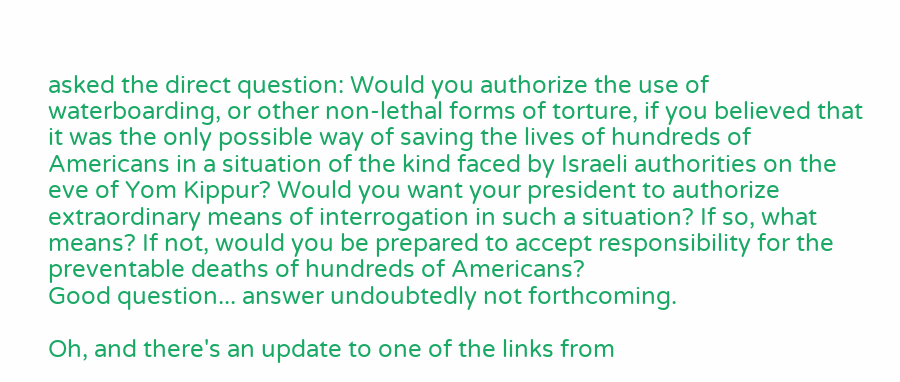asked the direct question: Would you authorize the use of waterboarding, or other non-lethal forms of torture, if you believed that it was the only possible way of saving the lives of hundreds of Americans in a situation of the kind faced by Israeli authorities on the eve of Yom Kippur? Would you want your president to authorize extraordinary means of interrogation in such a situation? If so, what means? If not, would you be prepared to accept responsibility for the preventable deaths of hundreds of Americans?
Good question... answer undoubtedly not forthcoming.

Oh, and there's an update to one of the links from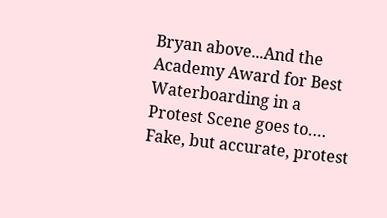Bryan above...And the Academy Award for Best Waterboarding in a Protest Scene goes to…. Fake, but accurate, protest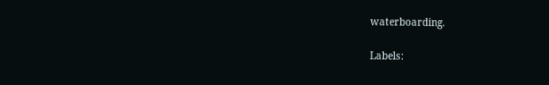waterboarding.

Labels: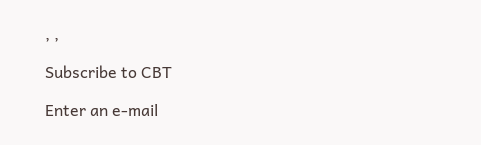, ,

Subscribe to CBT

Enter an e-mail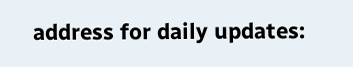address for daily updates: